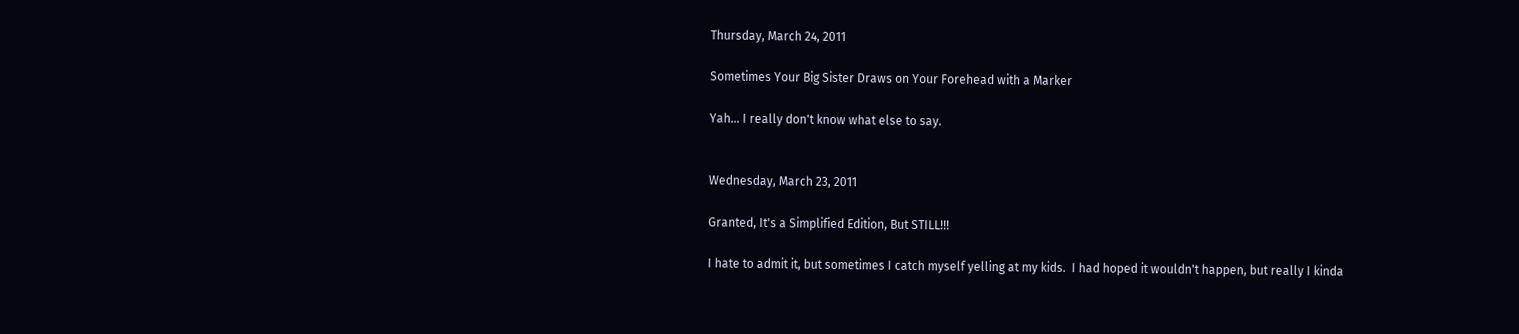Thursday, March 24, 2011

Sometimes Your Big Sister Draws on Your Forehead with a Marker

Yah... I really don't know what else to say.


Wednesday, March 23, 2011

Granted, It's a Simplified Edition, But STILL!!!

I hate to admit it, but sometimes I catch myself yelling at my kids.  I had hoped it wouldn't happen, but really I kinda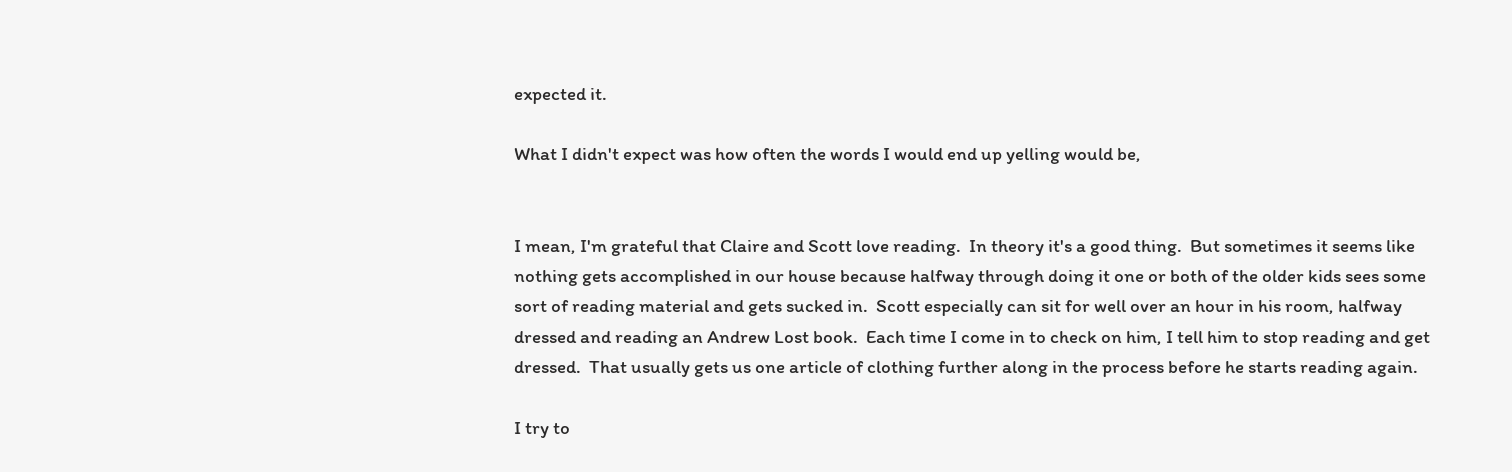expected it.

What I didn't expect was how often the words I would end up yelling would be,


I mean, I'm grateful that Claire and Scott love reading.  In theory it's a good thing.  But sometimes it seems like nothing gets accomplished in our house because halfway through doing it one or both of the older kids sees some sort of reading material and gets sucked in.  Scott especially can sit for well over an hour in his room, halfway dressed and reading an Andrew Lost book.  Each time I come in to check on him, I tell him to stop reading and get dressed.  That usually gets us one article of clothing further along in the process before he starts reading again.

I try to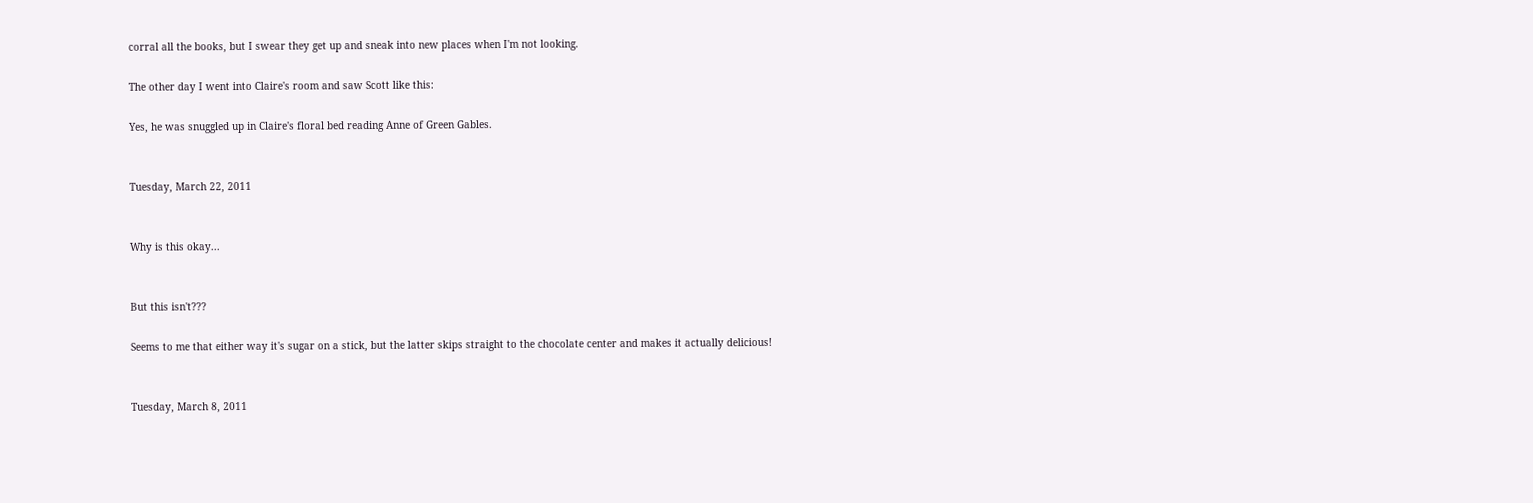corral all the books, but I swear they get up and sneak into new places when I'm not looking.

The other day I went into Claire's room and saw Scott like this:

Yes, he was snuggled up in Claire's floral bed reading Anne of Green Gables.


Tuesday, March 22, 2011


Why is this okay...


But this isn't???

Seems to me that either way it's sugar on a stick, but the latter skips straight to the chocolate center and makes it actually delicious!


Tuesday, March 8, 2011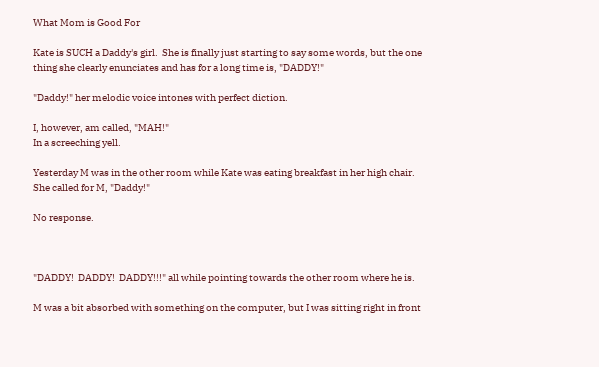What Mom is Good For

Kate is SUCH a Daddy's girl.  She is finally just starting to say some words, but the one thing she clearly enunciates and has for a long time is, "DADDY!"

"Daddy!" her melodic voice intones with perfect diction.

I, however, am called, "MAH!"
In a screeching yell.

Yesterday M was in the other room while Kate was eating breakfast in her high chair.  She called for M, "Daddy!"

No response.



"DADDY!  DADDY!  DADDY!!!" all while pointing towards the other room where he is.

M was a bit absorbed with something on the computer, but I was sitting right in front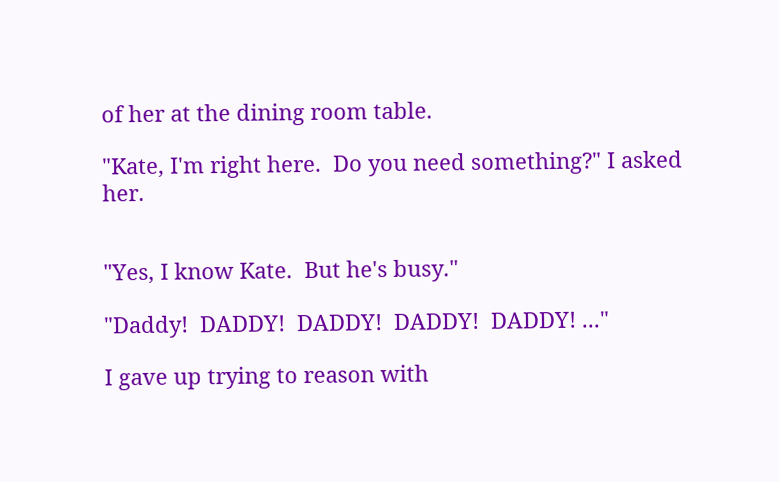of her at the dining room table.

"Kate, I'm right here.  Do you need something?" I asked her.


"Yes, I know Kate.  But he's busy."

"Daddy!  DADDY!  DADDY!  DADDY!  DADDY! ..."

I gave up trying to reason with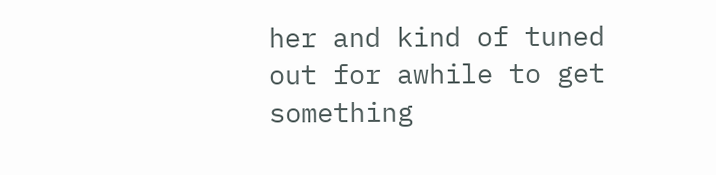her and kind of tuned out for awhile to get something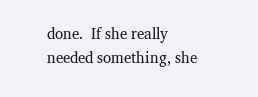done.  If she really needed something, she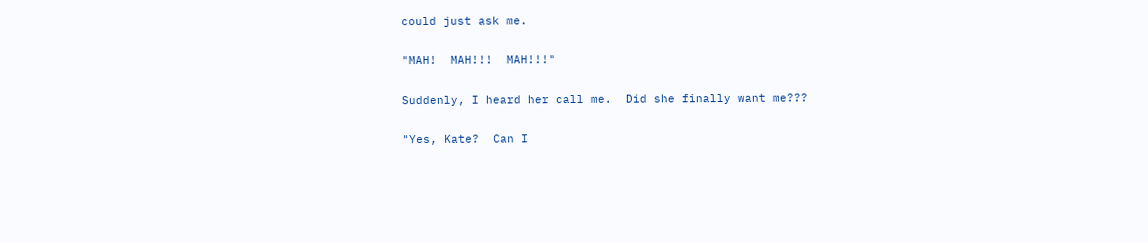could just ask me.

"MAH!  MAH!!!  MAH!!!"

Suddenly, I heard her call me.  Did she finally want me???

"Yes, Kate?  Can I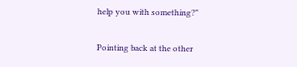help you with something?"

Pointing back at the other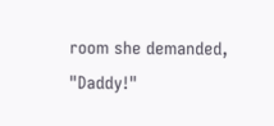room she demanded, "Daddy!"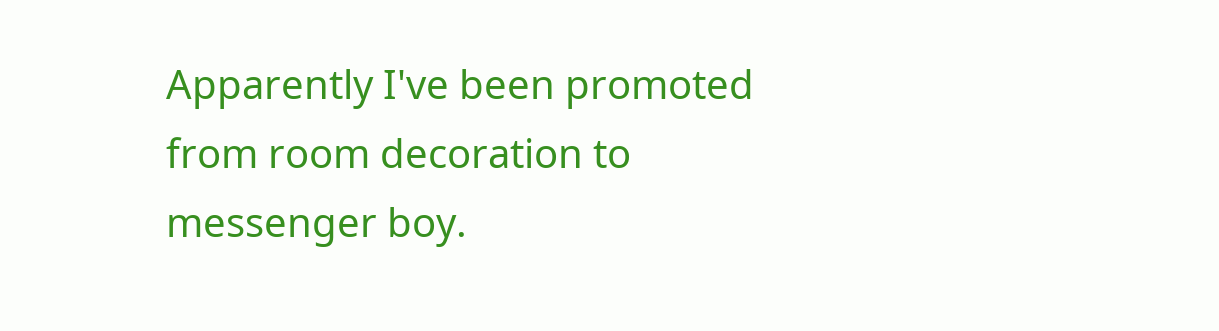Apparently I've been promoted from room decoration to messenger boy.